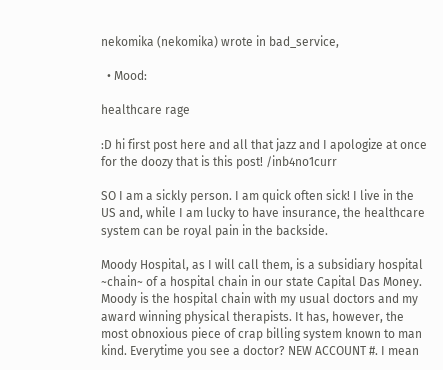nekomika (nekomika) wrote in bad_service,

  • Mood:

healthcare rage

:D hi first post here and all that jazz and I apologize at once for the doozy that is this post! /inb4no1curr

SO I am a sickly person. I am quick often sick! I live in the US and, while I am lucky to have insurance, the healthcare system can be royal pain in the backside.

Moody Hospital, as I will call them, is a subsidiary hospital ~chain~ of a hospital chain in our state Capital Das Money. Moody is the hospital chain with my usual doctors and my award winning physical therapists. It has, however, the most obnoxious piece of crap billing system known to man kind. Everytime you see a doctor? NEW ACCOUNT #. I mean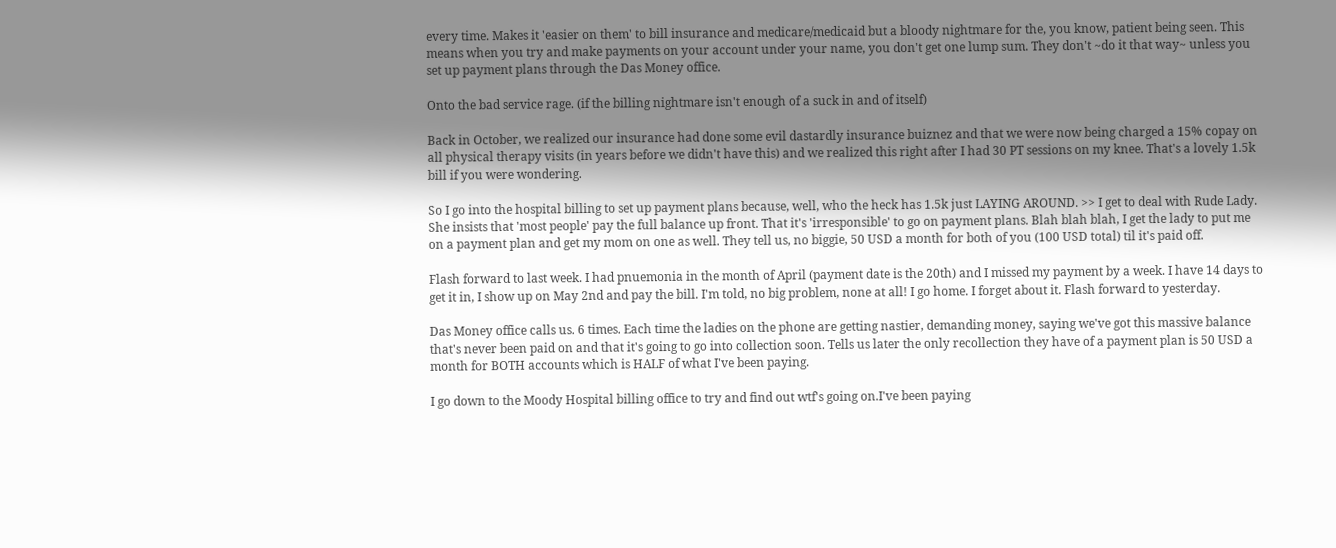every time. Makes it 'easier on them' to bill insurance and medicare/medicaid but a bloody nightmare for the, you know, patient being seen. This means when you try and make payments on your account under your name, you don't get one lump sum. They don't ~do it that way~ unless you set up payment plans through the Das Money office.

Onto the bad service rage. (if the billing nightmare isn't enough of a suck in and of itself)

Back in October, we realized our insurance had done some evil dastardly insurance buiznez and that we were now being charged a 15% copay on all physical therapy visits (in years before we didn't have this) and we realized this right after I had 30 PT sessions on my knee. That's a lovely 1.5k bill if you were wondering.

So I go into the hospital billing to set up payment plans because, well, who the heck has 1.5k just LAYING AROUND. >> I get to deal with Rude Lady. She insists that 'most people' pay the full balance up front. That it's 'irresponsible' to go on payment plans. Blah blah blah, I get the lady to put me on a payment plan and get my mom on one as well. They tell us, no biggie, 50 USD a month for both of you (100 USD total) til it's paid off.

Flash forward to last week. I had pnuemonia in the month of April (payment date is the 20th) and I missed my payment by a week. I have 14 days to get it in, I show up on May 2nd and pay the bill. I'm told, no big problem, none at all! I go home. I forget about it. Flash forward to yesterday.

Das Money office calls us. 6 times. Each time the ladies on the phone are getting nastier, demanding money, saying we've got this massive balance that's never been paid on and that it's going to go into collection soon. Tells us later the only recollection they have of a payment plan is 50 USD a month for BOTH accounts which is HALF of what I've been paying.

I go down to the Moody Hospital billing office to try and find out wtf's going on.I've been paying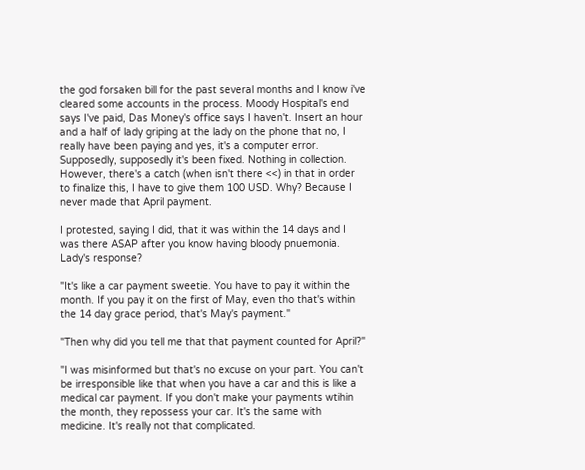the god forsaken bill for the past several months and I know i've cleared some accounts in the process. Moody Hospital's end says I've paid, Das Money's office says I haven't. Insert an hour and a half of lady griping at the lady on the phone that no, I really have been paying and yes, it's a computer error. Supposedly, supposedly it's been fixed. Nothing in collection. However, there's a catch (when isn't there <<) in that in order to finalize this, I have to give them 100 USD. Why? Because I never made that April payment.

I protested, saying I did, that it was within the 14 days and I was there ASAP after you know having bloody pnuemonia. Lady's response?

"It's like a car payment sweetie. You have to pay it within the month. If you pay it on the first of May, even tho that's within the 14 day grace period, that's May's payment."

"Then why did you tell me that that payment counted for April?"

"I was misinformed but that's no excuse on your part. You can't be irresponsible like that when you have a car and this is like a medical car payment. If you don't make your payments wtihin the month, they repossess your car. It's the same with medicine. It's really not that complicated.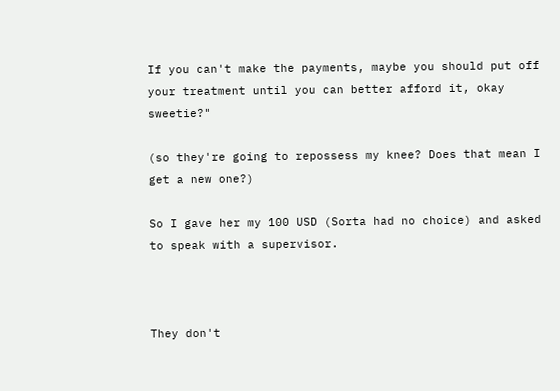If you can't make the payments, maybe you should put off your treatment until you can better afford it, okay sweetie?"

(so they're going to repossess my knee? Does that mean I get a new one?)

So I gave her my 100 USD (Sorta had no choice) and asked to speak with a supervisor.



They don't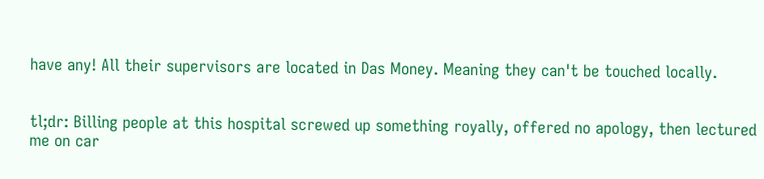have any! All their supervisors are located in Das Money. Meaning they can't be touched locally.


tl;dr: Billing people at this hospital screwed up something royally, offered no apology, then lectured me on car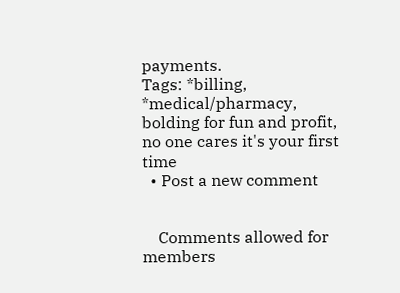payments.
Tags: *billing, *medical/pharmacy, bolding for fun and profit, no one cares it's your first time
  • Post a new comment


    Comments allowed for members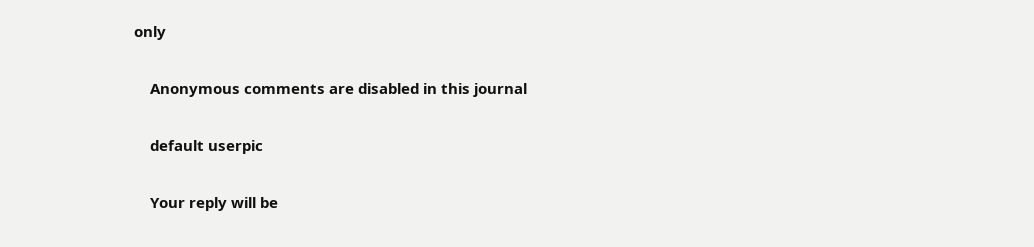only

    Anonymous comments are disabled in this journal

    default userpic

    Your reply will be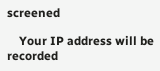screened

    Your IP address will be recorded